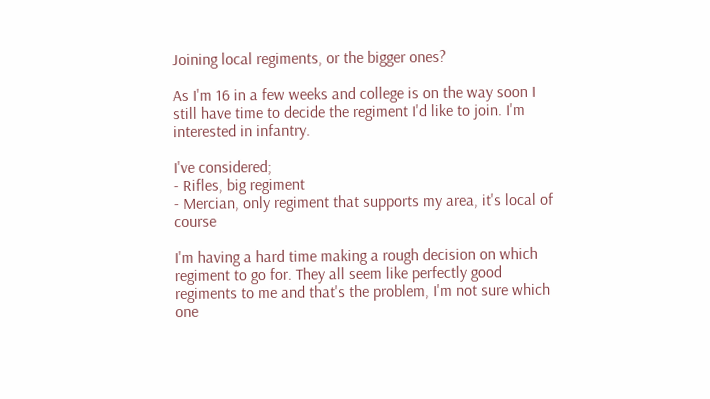Joining local regiments, or the bigger ones?

As I'm 16 in a few weeks and college is on the way soon I still have time to decide the regiment I'd like to join. I'm interested in infantry.

I've considered;
- Rifles, big regiment
- Mercian, only regiment that supports my area, it's local of course

I'm having a hard time making a rough decision on which regiment to go for. They all seem like perfectly good regiments to me and that's the problem, I'm not sure which one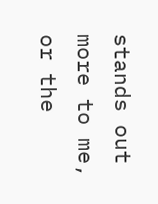stands out more to me, or the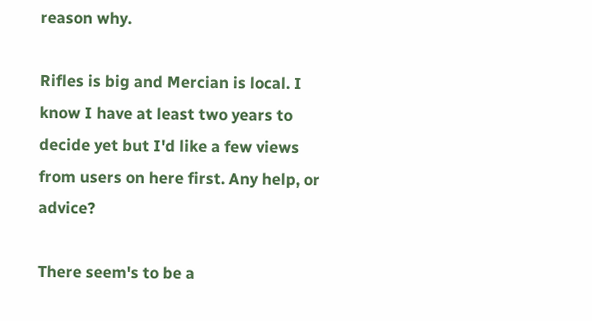reason why.

Rifles is big and Mercian is local. I know I have at least two years to decide yet but I'd like a few views from users on here first. Any help, or advice?

There seem's to be a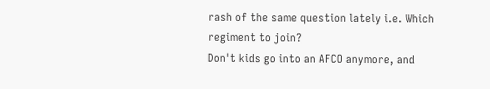rash of the same question lately i.e. Which regiment to join?
Don't kids go into an AFCO anymore, and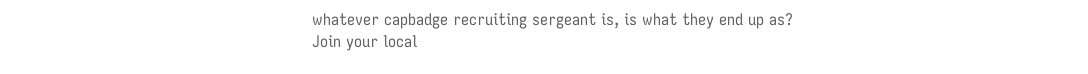whatever capbadge recruiting sergeant is, is what they end up as?
Join your local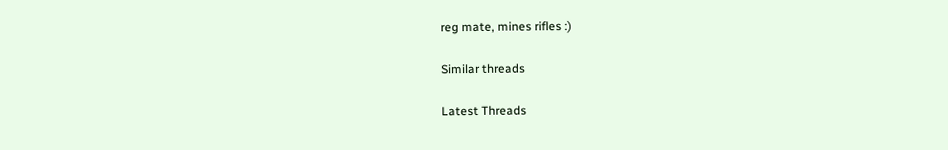reg mate, mines rifles :)

Similar threads

Latest Threads